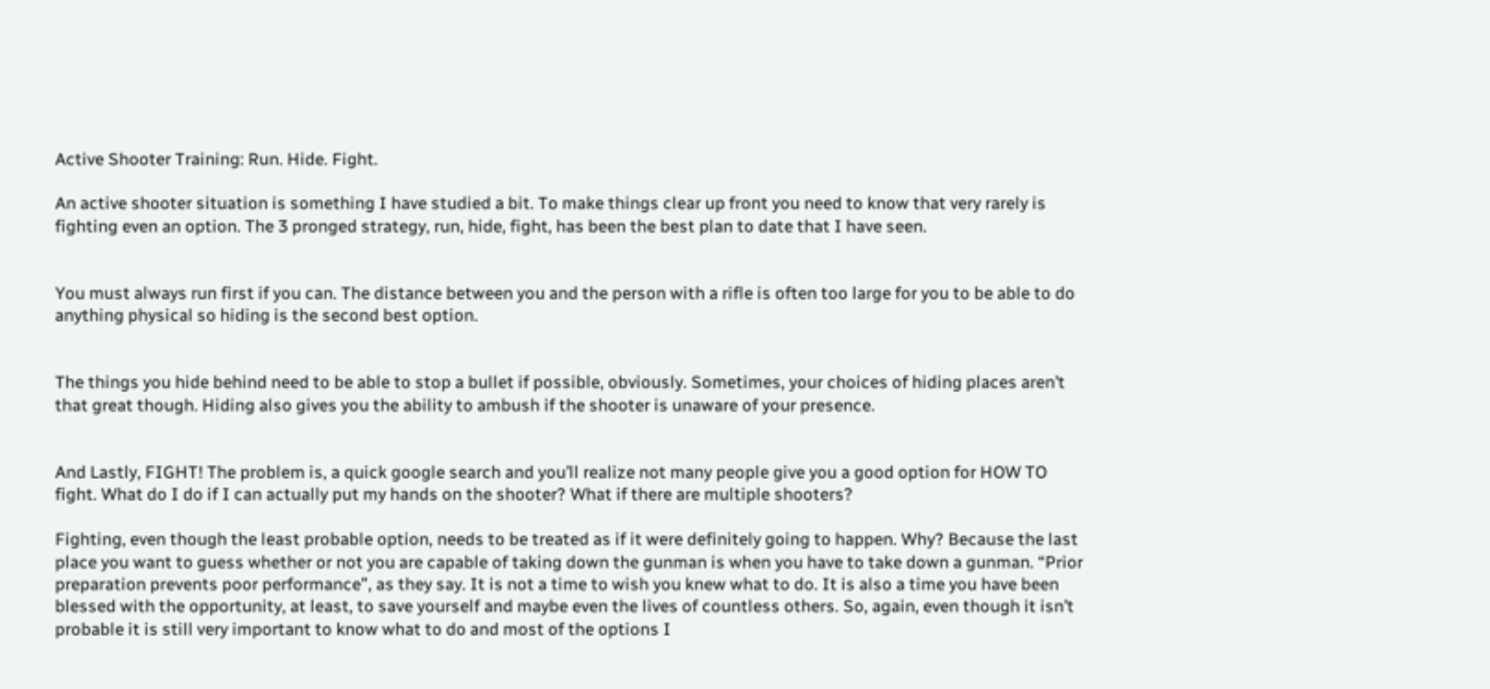Active Shooter Training: Run. Hide. Fight.

An active shooter situation is something I have studied a bit. To make things clear up front you need to know that very rarely is fighting even an option. The 3 pronged strategy, run, hide, fight, has been the best plan to date that I have seen.


You must always run first if you can. The distance between you and the person with a rifle is often too large for you to be able to do anything physical so hiding is the second best option.


The things you hide behind need to be able to stop a bullet if possible, obviously. Sometimes, your choices of hiding places aren’t that great though. Hiding also gives you the ability to ambush if the shooter is unaware of your presence.


And Lastly, FIGHT! The problem is, a quick google search and you’ll realize not many people give you a good option for HOW TO fight. What do I do if I can actually put my hands on the shooter? What if there are multiple shooters?

Fighting, even though the least probable option, needs to be treated as if it were definitely going to happen. Why? Because the last place you want to guess whether or not you are capable of taking down the gunman is when you have to take down a gunman. “Prior preparation prevents poor performance”, as they say. It is not a time to wish you knew what to do. It is also a time you have been blessed with the opportunity, at least, to save yourself and maybe even the lives of countless others. So, again, even though it isn’t probable it is still very important to know what to do and most of the options I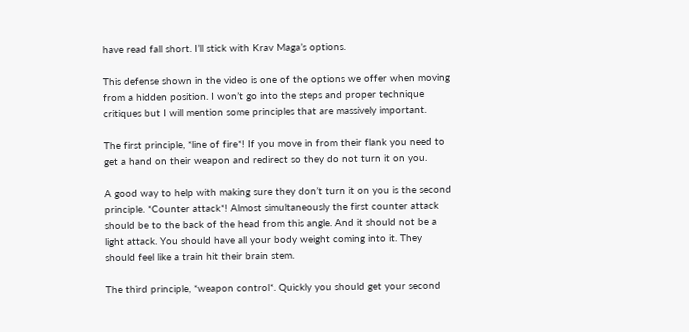have read fall short. I’ll stick with Krav Maga’s options.

This defense shown in the video is one of the options we offer when moving from a hidden position. I won’t go into the steps and proper technique critiques but I will mention some principles that are massively important.

The first principle, *line of fire*! If you move in from their flank you need to get a hand on their weapon and redirect so they do not turn it on you.

A good way to help with making sure they don’t turn it on you is the second principle. *Counter attack*! Almost simultaneously the first counter attack should be to the back of the head from this angle. And it should not be a light attack. You should have all your body weight coming into it. They should feel like a train hit their brain stem.

The third principle, *weapon control*. Quickly you should get your second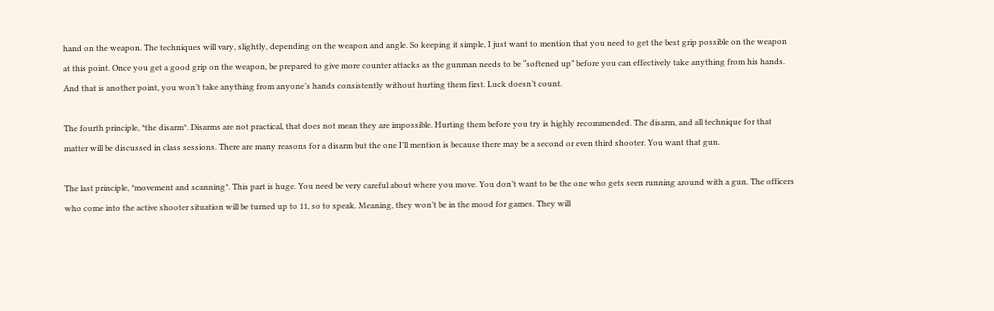hand on the weapon. The techniques will vary, slightly, depending on the weapon and angle. So keeping it simple, I just want to mention that you need to get the best grip possible on the weapon at this point. Once you get a good grip on the weapon, be prepared to give more counter attacks as the gunman needs to be “softened up” before you can effectively take anything from his hands. And that is another point, you won’t take anything from anyone’s hands consistently without hurting them first. Luck doesn’t count.

The fourth principle, *the disarm*. Disarms are not practical, that does not mean they are impossible. Hurting them before you try is highly recommended. The disarm, and all technique for that matter will be discussed in class sessions. There are many reasons for a disarm but the one I’ll mention is because there may be a second or even third shooter. You want that gun.

The last principle, *movement and scanning*. This part is huge. You need be very careful about where you move. You don’t want to be the one who gets seen running around with a gun. The officers who come into the active shooter situation will be turned up to 11, so to speak. Meaning, they won’t be in the mood for games. They will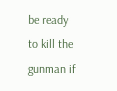be ready to kill the gunman if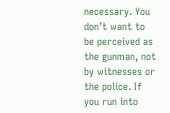necessary. You don’t want to be perceived as the gunman, not by witnesses or the police. If you run into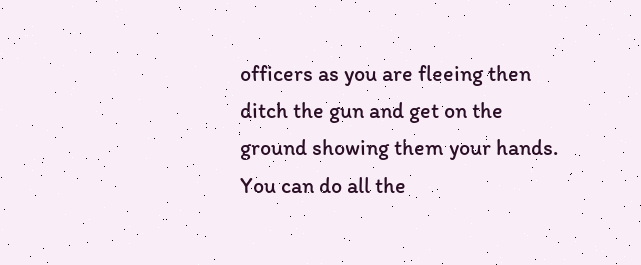officers as you are fleeing then ditch the gun and get on the ground showing them your hands. You can do all the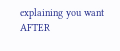explaining you want AFTER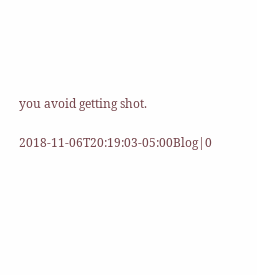you avoid getting shot.

2018-11-06T20:19:03-05:00Blog|0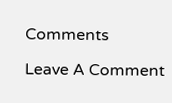Comments

Leave A Comment